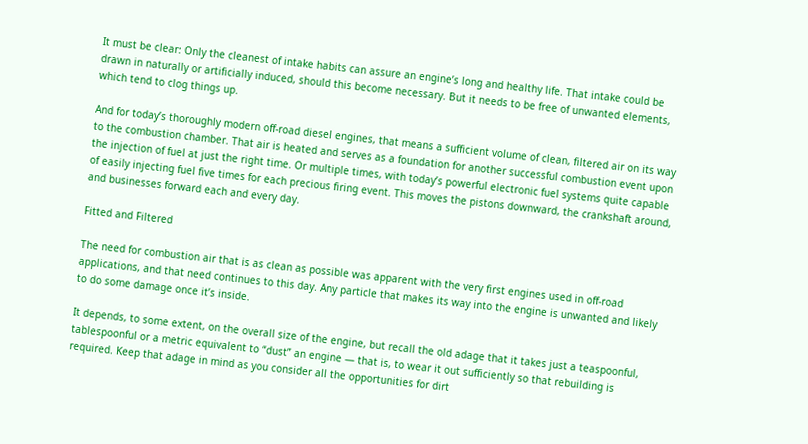It must be clear: Only the cleanest of intake habits can assure an engine’s long and healthy life. That intake could be drawn in naturally or artificially induced, should this become necessary. But it needs to be free of unwanted elements, which tend to clog things up.

And for today’s thoroughly modern off-road diesel engines, that means a sufficient volume of clean, filtered air on its way to the combustion chamber. That air is heated and serves as a foundation for another successful combustion event upon the injection of fuel at just the right time. Or multiple times, with today’s powerful electronic fuel systems quite capable of easily injecting fuel five times for each precious firing event. This moves the pistons downward, the crankshaft around, and businesses forward each and every day.

Fitted and Filtered

The need for combustion air that is as clean as possible was apparent with the very first engines used in off-road applications, and that need continues to this day. Any particle that makes its way into the engine is unwanted and likely to do some damage once it’s inside.

It depends, to some extent, on the overall size of the engine, but recall the old adage that it takes just a teaspoonful, tablespoonful or a metric equivalent to “dust” an engine — that is, to wear it out sufficiently so that rebuilding is required. Keep that adage in mind as you consider all the opportunities for dirt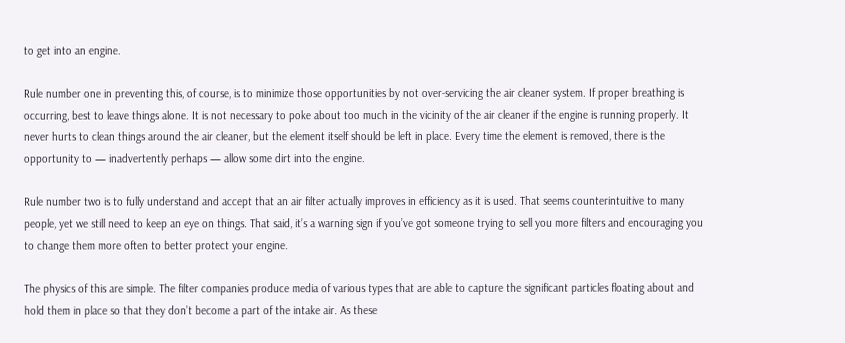to get into an engine.

Rule number one in preventing this, of course, is to minimize those opportunities by not over-servicing the air cleaner system. If proper breathing is occurring, best to leave things alone. It is not necessary to poke about too much in the vicinity of the air cleaner if the engine is running properly. It never hurts to clean things around the air cleaner, but the element itself should be left in place. Every time the element is removed, there is the opportunity to — inadvertently perhaps — allow some dirt into the engine.

Rule number two is to fully understand and accept that an air filter actually improves in efficiency as it is used. That seems counterintuitive to many people, yet we still need to keep an eye on things. That said, it’s a warning sign if you’ve got someone trying to sell you more filters and encouraging you to change them more often to better protect your engine.

The physics of this are simple. The filter companies produce media of various types that are able to capture the significant particles floating about and hold them in place so that they don’t become a part of the intake air. As these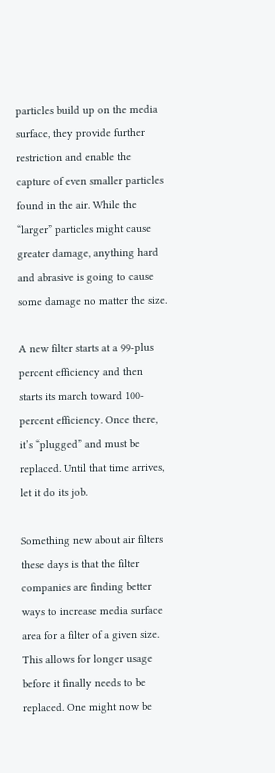particles build up on the media surface, they provide further restriction and enable the capture of even smaller particles found in the air. While the “larger” particles might cause greater damage, anything hard and abrasive is going to cause some damage no matter the size.

A new filter starts at a 99-plus percent efficiency and then starts its march toward 100-percent efficiency. Once there, it’s “plugged” and must be replaced. Until that time arrives, let it do its job.

Something new about air filters these days is that the filter companies are finding better ways to increase media surface area for a filter of a given size. This allows for longer usage before it finally needs to be replaced. One might now be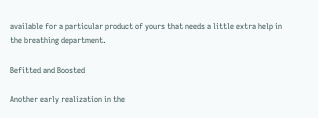available for a particular product of yours that needs a little extra help in the breathing department.

Befitted and Boosted

Another early realization in the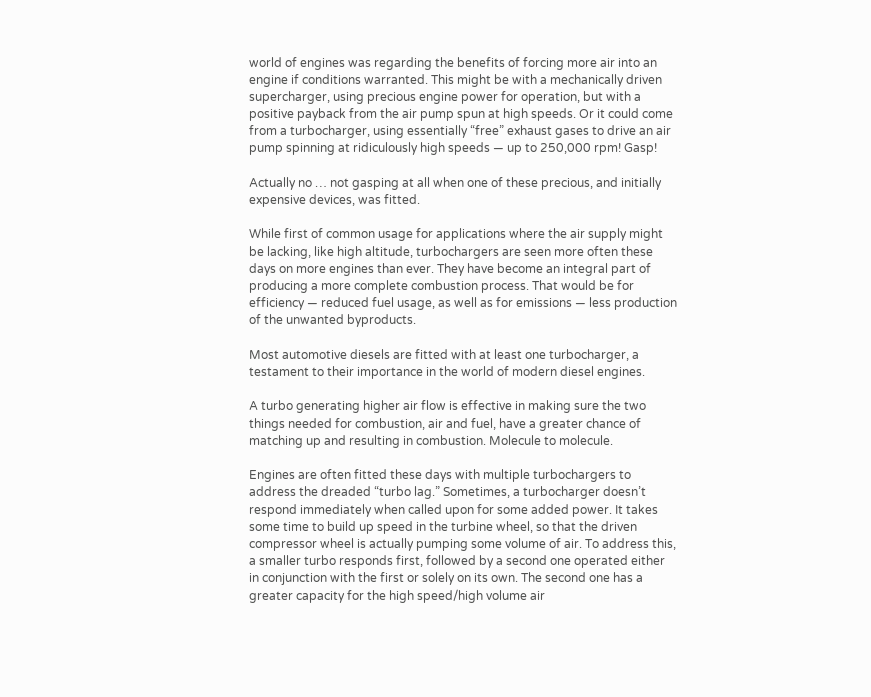world of engines was regarding the benefits of forcing more air into an engine if conditions warranted. This might be with a mechanically driven supercharger, using precious engine power for operation, but with a positive payback from the air pump spun at high speeds. Or it could come from a turbocharger, using essentially “free” exhaust gases to drive an air pump spinning at ridiculously high speeds — up to 250,000 rpm! Gasp!

Actually no … not gasping at all when one of these precious, and initially expensive devices, was fitted.

While first of common usage for applications where the air supply might be lacking, like high altitude, turbochargers are seen more often these days on more engines than ever. They have become an integral part of producing a more complete combustion process. That would be for efficiency — reduced fuel usage, as well as for emissions — less production of the unwanted byproducts.

Most automotive diesels are fitted with at least one turbocharger, a testament to their importance in the world of modern diesel engines.

A turbo generating higher air flow is effective in making sure the two things needed for combustion, air and fuel, have a greater chance of matching up and resulting in combustion. Molecule to molecule.

Engines are often fitted these days with multiple turbochargers to address the dreaded “turbo lag.” Sometimes, a turbocharger doesn’t respond immediately when called upon for some added power. It takes some time to build up speed in the turbine wheel, so that the driven compressor wheel is actually pumping some volume of air. To address this, a smaller turbo responds first, followed by a second one operated either in conjunction with the first or solely on its own. The second one has a greater capacity for the high speed/high volume air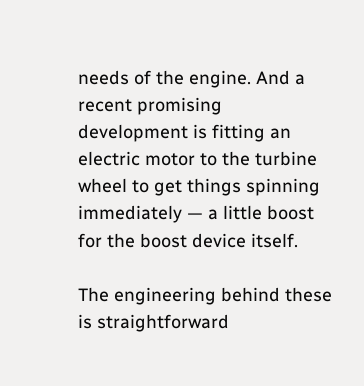needs of the engine. And a recent promising development is fitting an electric motor to the turbine wheel to get things spinning immediately — a little boost for the boost device itself.

The engineering behind these is straightforward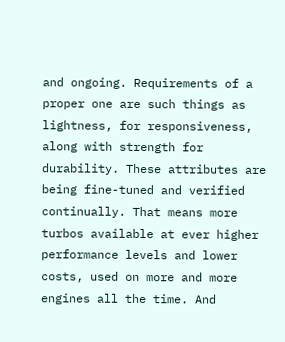and ongoing. Requirements of a proper one are such things as lightness, for responsiveness, along with strength for durability. These attributes are being fine-tuned and verified continually. That means more turbos available at ever higher performance levels and lower costs, used on more and more engines all the time. And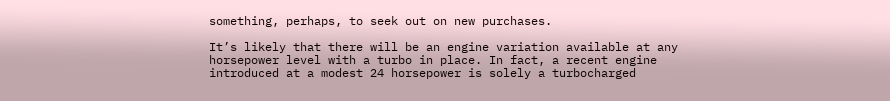something, perhaps, to seek out on new purchases.

It’s likely that there will be an engine variation available at any horsepower level with a turbo in place. In fact, a recent engine introduced at a modest 24 horsepower is solely a turbocharged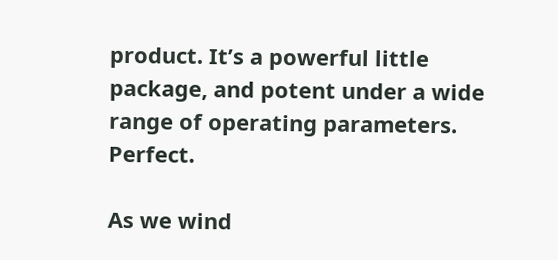product. It’s a powerful little package, and potent under a wide range of operating parameters. Perfect.

As we wind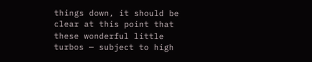things down, it should be clear at this point that these wonderful little turbos — subject to high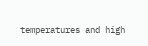temperatures and high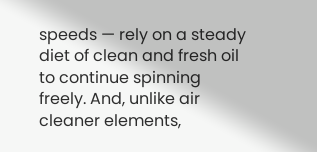speeds — rely on a steady diet of clean and fresh oil to continue spinning freely. And, unlike air cleaner elements,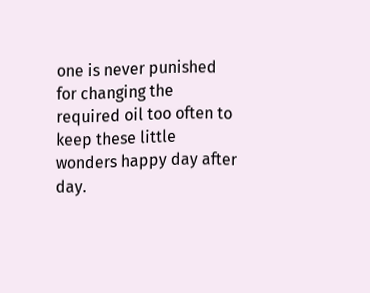one is never punished for changing the required oil too often to keep these little wonders happy day after day.